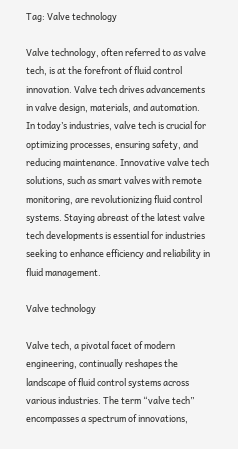Tag: Valve technology

Valve technology, often referred to as valve tech, is at the forefront of fluid control innovation. Valve tech drives advancements in valve design, materials, and automation. In today’s industries, valve tech is crucial for optimizing processes, ensuring safety, and reducing maintenance. Innovative valve tech solutions, such as smart valves with remote monitoring, are revolutionizing fluid control systems. Staying abreast of the latest valve tech developments is essential for industries seeking to enhance efficiency and reliability in fluid management.

Valve technology

Valve tech, a pivotal facet of modern engineering, continually reshapes the landscape of fluid control systems across various industries. The term “valve tech” encompasses a spectrum of innovations,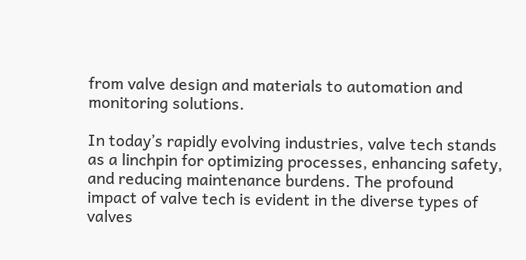from valve design and materials to automation and monitoring solutions.

In today’s rapidly evolving industries, valve tech stands as a linchpin for optimizing processes, enhancing safety, and reducing maintenance burdens. The profound impact of valve tech is evident in the diverse types of valves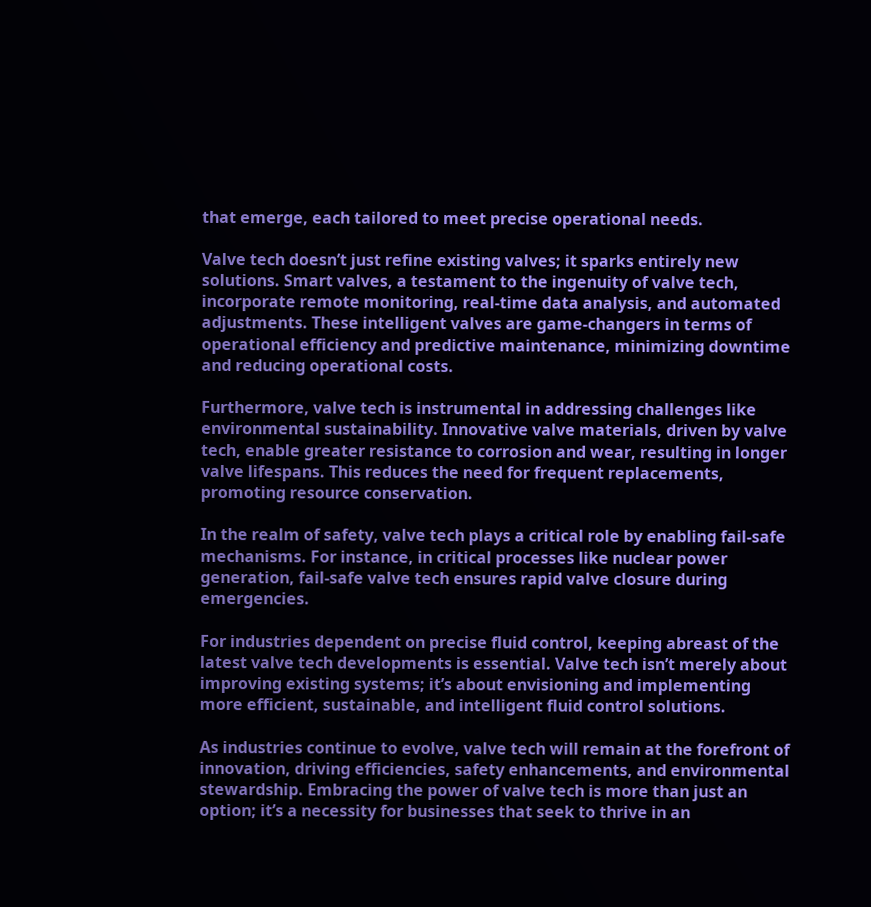that emerge, each tailored to meet precise operational needs.

Valve tech doesn’t just refine existing valves; it sparks entirely new solutions. Smart valves, a testament to the ingenuity of valve tech, incorporate remote monitoring, real-time data analysis, and automated adjustments. These intelligent valves are game-changers in terms of operational efficiency and predictive maintenance, minimizing downtime and reducing operational costs.

Furthermore, valve tech is instrumental in addressing challenges like environmental sustainability. Innovative valve materials, driven by valve tech, enable greater resistance to corrosion and wear, resulting in longer valve lifespans. This reduces the need for frequent replacements, promoting resource conservation.

In the realm of safety, valve tech plays a critical role by enabling fail-safe mechanisms. For instance, in critical processes like nuclear power generation, fail-safe valve tech ensures rapid valve closure during emergencies.

For industries dependent on precise fluid control, keeping abreast of the latest valve tech developments is essential. Valve tech isn’t merely about improving existing systems; it’s about envisioning and implementing more efficient, sustainable, and intelligent fluid control solutions.

As industries continue to evolve, valve tech will remain at the forefront of innovation, driving efficiencies, safety enhancements, and environmental stewardship. Embracing the power of valve tech is more than just an option; it’s a necessity for businesses that seek to thrive in an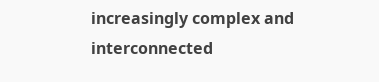increasingly complex and interconnected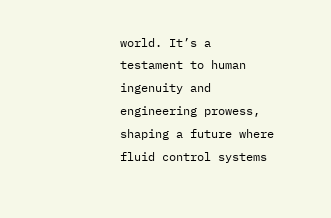world. It’s a testament to human ingenuity and engineering prowess, shaping a future where fluid control systems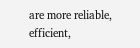are more reliable, efficient,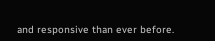and responsive than ever before.